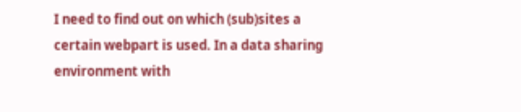I need to find out on which (sub)sites a certain webpart is used. In a data sharing environment with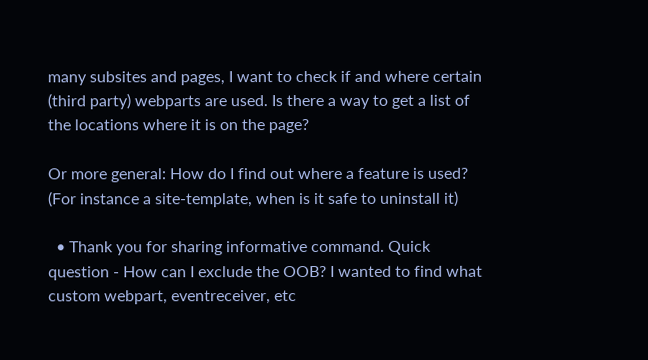many subsites and pages, I want to check if and where certain (third party) webparts are used. Is there a way to get a list of the locations where it is on the page?

Or more general: How do I find out where a feature is used? (For instance a site-template, when is it safe to uninstall it)

  • Thank you for sharing informative command. Quick question - How can I exclude the OOB? I wanted to find what custom webpart, eventreceiver, etc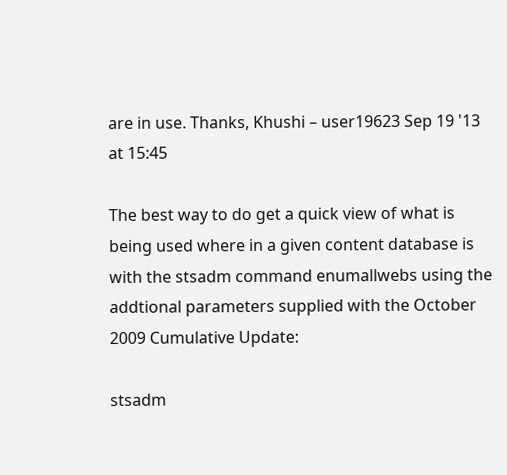are in use. Thanks, Khushi – user19623 Sep 19 '13 at 15:45

The best way to do get a quick view of what is being used where in a given content database is with the stsadm command enumallwebs using the addtional parameters supplied with the October 2009 Cumulative Update:

stsadm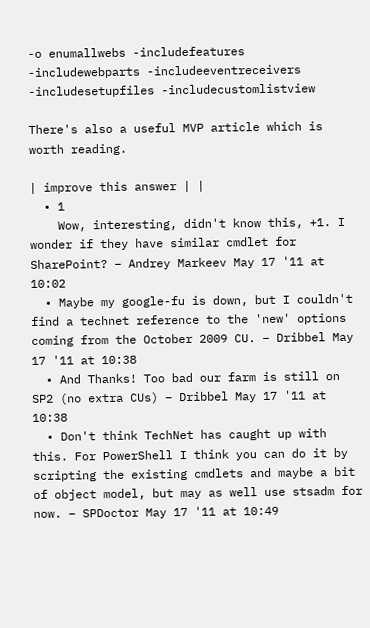-o enumallwebs -includefeatures -includewebparts -includeeventreceivers -includesetupfiles -includecustomlistview

There's also a useful MVP article which is worth reading.

| improve this answer | |
  • 1
    Wow, interesting, didn't know this, +1. I wonder if they have similar cmdlet for SharePoint? – Andrey Markeev May 17 '11 at 10:02
  • Maybe my google-fu is down, but I couldn't find a technet reference to the 'new' options coming from the October 2009 CU. – Dribbel May 17 '11 at 10:38
  • And Thanks! Too bad our farm is still on SP2 (no extra CUs) – Dribbel May 17 '11 at 10:38
  • Don't think TechNet has caught up with this. For PowerShell I think you can do it by scripting the existing cmdlets and maybe a bit of object model, but may as well use stsadm for now. – SPDoctor May 17 '11 at 10:49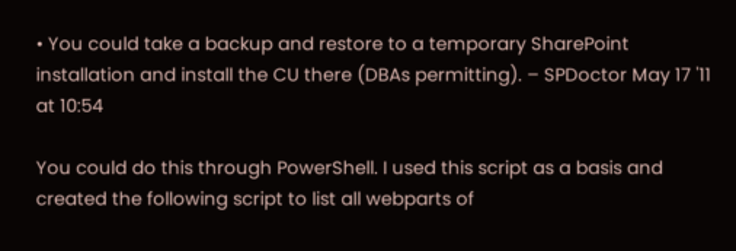• You could take a backup and restore to a temporary SharePoint installation and install the CU there (DBAs permitting). – SPDoctor May 17 '11 at 10:54

You could do this through PowerShell. I used this script as a basis and created the following script to list all webparts of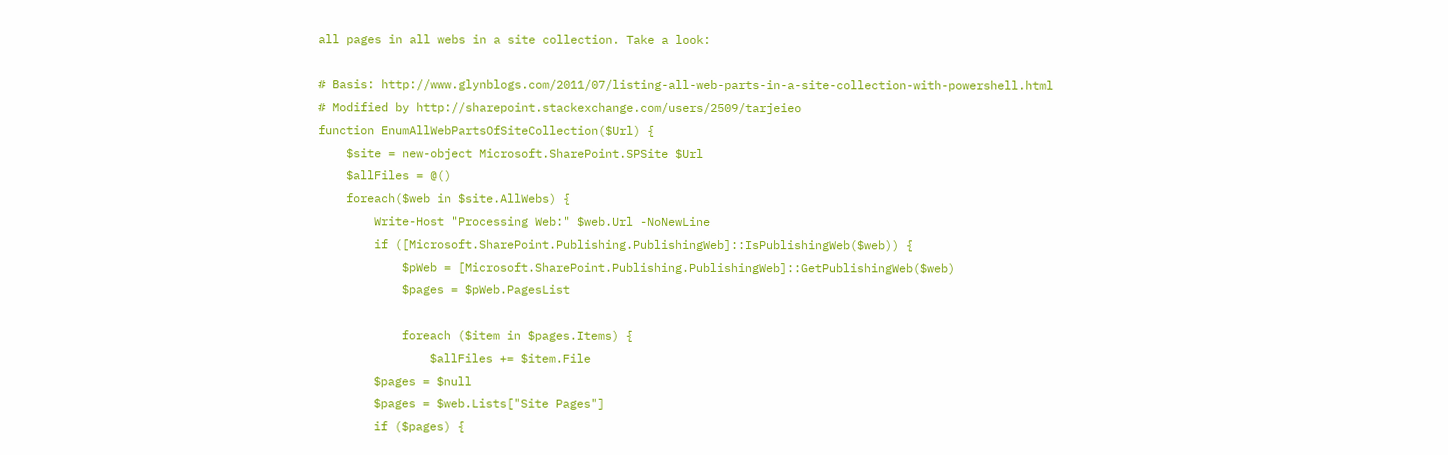all pages in all webs in a site collection. Take a look:

# Basis: http://www.glynblogs.com/2011/07/listing-all-web-parts-in-a-site-collection-with-powershell.html
# Modified by http://sharepoint.stackexchange.com/users/2509/tarjeieo
function EnumAllWebPartsOfSiteCollection($Url) {
    $site = new-object Microsoft.SharePoint.SPSite $Url
    $allFiles = @()
    foreach($web in $site.AllWebs) {
        Write-Host "Processing Web:" $web.Url -NoNewLine
        if ([Microsoft.SharePoint.Publishing.PublishingWeb]::IsPublishingWeb($web)) {
            $pWeb = [Microsoft.SharePoint.Publishing.PublishingWeb]::GetPublishingWeb($web)
            $pages = $pWeb.PagesList

            foreach ($item in $pages.Items) {
                $allFiles += $item.File
        $pages = $null
        $pages = $web.Lists["Site Pages"]
        if ($pages) {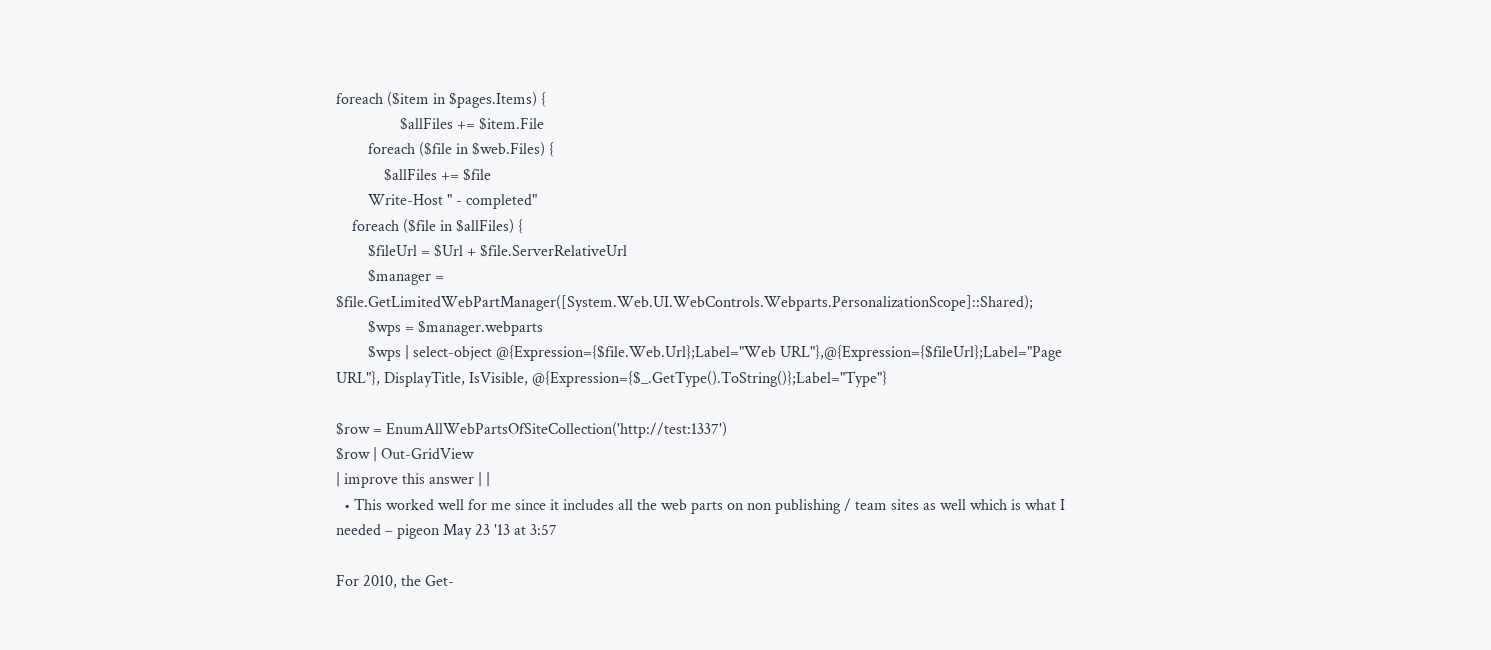foreach ($item in $pages.Items) {
                $allFiles += $item.File
        foreach ($file in $web.Files) {
            $allFiles += $file
        Write-Host " - completed"
    foreach ($file in $allFiles) {
        $fileUrl = $Url + $file.ServerRelativeUrl
        $manager = $file.GetLimitedWebPartManager([System.Web.UI.WebControls.Webparts.PersonalizationScope]::Shared);
        $wps = $manager.webparts
        $wps | select-object @{Expression={$file.Web.Url};Label="Web URL"},@{Expression={$fileUrl};Label="Page URL"}, DisplayTitle, IsVisible, @{Expression={$_.GetType().ToString()};Label="Type"}

$row = EnumAllWebPartsOfSiteCollection('http://test:1337')
$row | Out-GridView
| improve this answer | |
  • This worked well for me since it includes all the web parts on non publishing / team sites as well which is what I needed – pigeon May 23 '13 at 3:57

For 2010, the Get-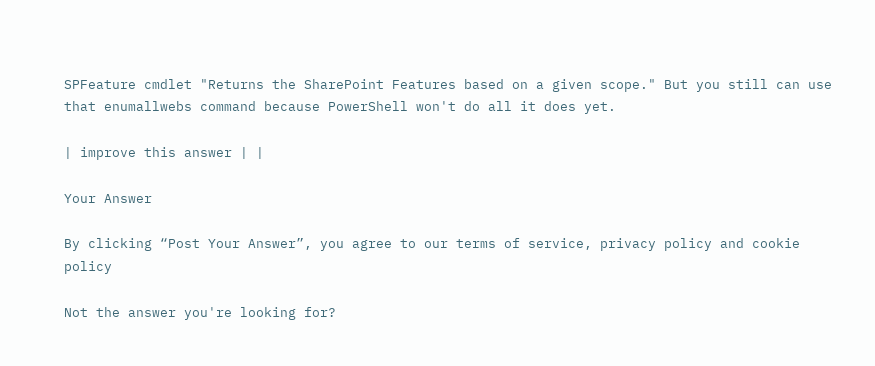SPFeature cmdlet "Returns the SharePoint Features based on a given scope." But you still can use that enumallwebs command because PowerShell won't do all it does yet.

| improve this answer | |

Your Answer

By clicking “Post Your Answer”, you agree to our terms of service, privacy policy and cookie policy

Not the answer you're looking for?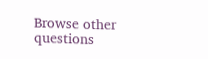Browse other questions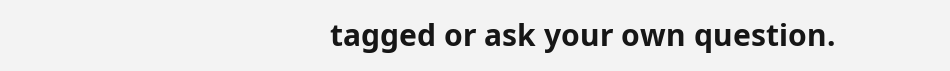tagged or ask your own question.